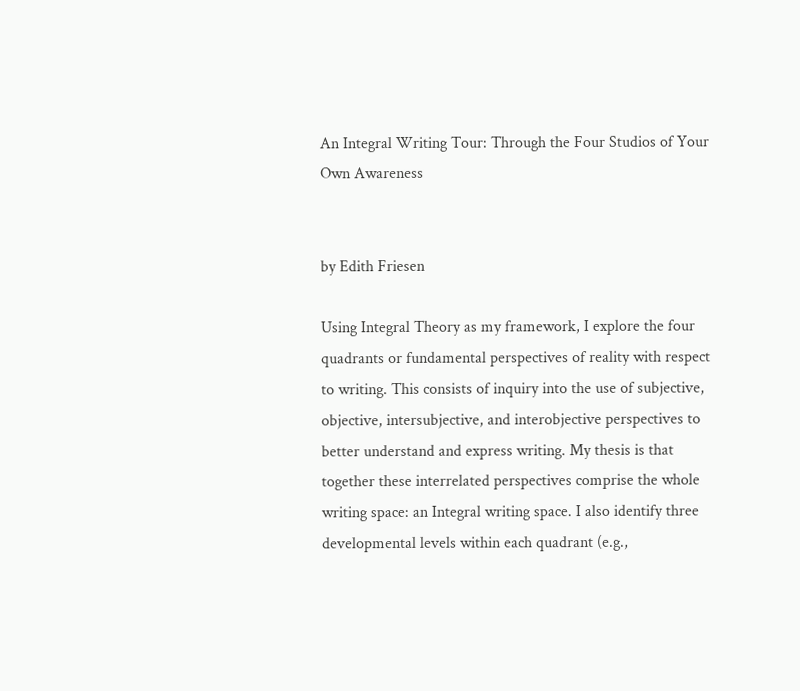An Integral Writing Tour: Through the Four Studios of Your Own Awareness


by Edith Friesen

Using Integral Theory as my framework, I explore the four quadrants or fundamental perspectives of reality with respect to writing. This consists of inquiry into the use of subjective, objective, intersubjective, and interobjective perspectives to better understand and express writing. My thesis is that together these interrelated perspectives comprise the whole writing space: an Integral writing space. I also identify three developmental levels within each quadrant (e.g.,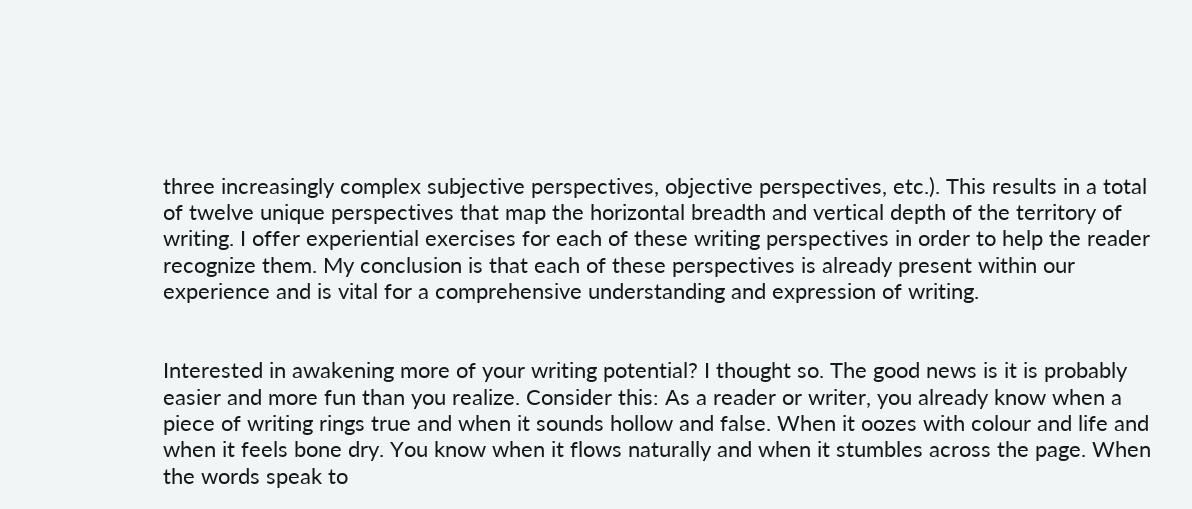three increasingly complex subjective perspectives, objective perspectives, etc.). This results in a total of twelve unique perspectives that map the horizontal breadth and vertical depth of the territory of writing. I offer experiential exercises for each of these writing perspectives in order to help the reader recognize them. My conclusion is that each of these perspectives is already present within our experience and is vital for a comprehensive understanding and expression of writing.


Interested in awakening more of your writing potential? I thought so. The good news is it is probably easier and more fun than you realize. Consider this: As a reader or writer, you already know when a piece of writing rings true and when it sounds hollow and false. When it oozes with colour and life and when it feels bone dry. You know when it flows naturally and when it stumbles across the page. When the words speak to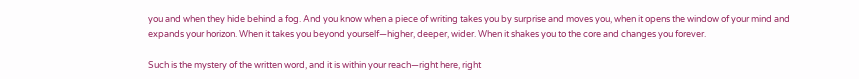you and when they hide behind a fog. And you know when a piece of writing takes you by surprise and moves you, when it opens the window of your mind and expands your horizon. When it takes you beyond yourself—higher, deeper, wider. When it shakes you to the core and changes you forever.

Such is the mystery of the written word, and it is within your reach—right here, right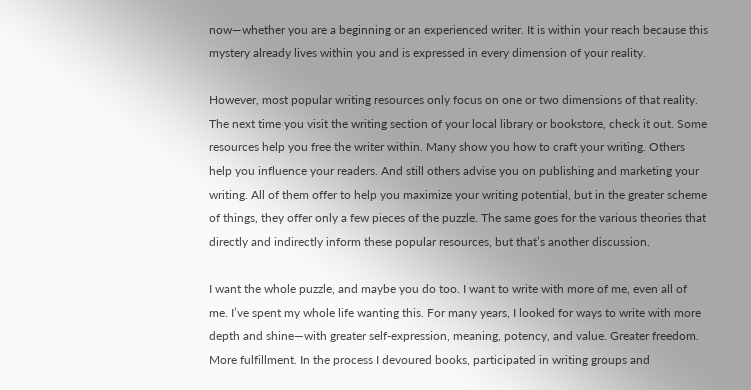now—whether you are a beginning or an experienced writer. It is within your reach because this mystery already lives within you and is expressed in every dimension of your reality.

However, most popular writing resources only focus on one or two dimensions of that reality. The next time you visit the writing section of your local library or bookstore, check it out. Some resources help you free the writer within. Many show you how to craft your writing. Others help you influence your readers. And still others advise you on publishing and marketing your writing. All of them offer to help you maximize your writing potential, but in the greater scheme of things, they offer only a few pieces of the puzzle. The same goes for the various theories that directly and indirectly inform these popular resources, but that’s another discussion.

I want the whole puzzle, and maybe you do too. I want to write with more of me, even all of me. I’ve spent my whole life wanting this. For many years, I looked for ways to write with more depth and shine—with greater self-expression, meaning, potency, and value. Greater freedom. More fulfillment. In the process I devoured books, participated in writing groups and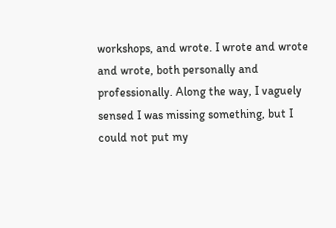workshops, and wrote. I wrote and wrote and wrote, both personally and professionally. Along the way, I vaguely sensed I was missing something, but I could not put my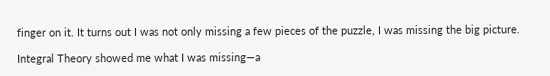finger on it. It turns out I was not only missing a few pieces of the puzzle, I was missing the big picture.

Integral Theory showed me what I was missing—a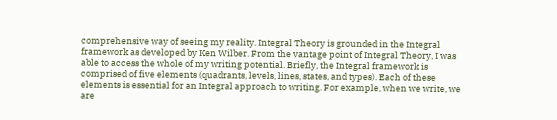comprehensive way of seeing my reality. Integral Theory is grounded in the Integral framework as developed by Ken Wilber. From the vantage point of Integral Theory, I was able to access the whole of my writing potential. Briefly, the Integral framework is comprised of five elements (quadrants, levels, lines, states, and types). Each of these elements is essential for an Integral approach to writing. For example, when we write, we are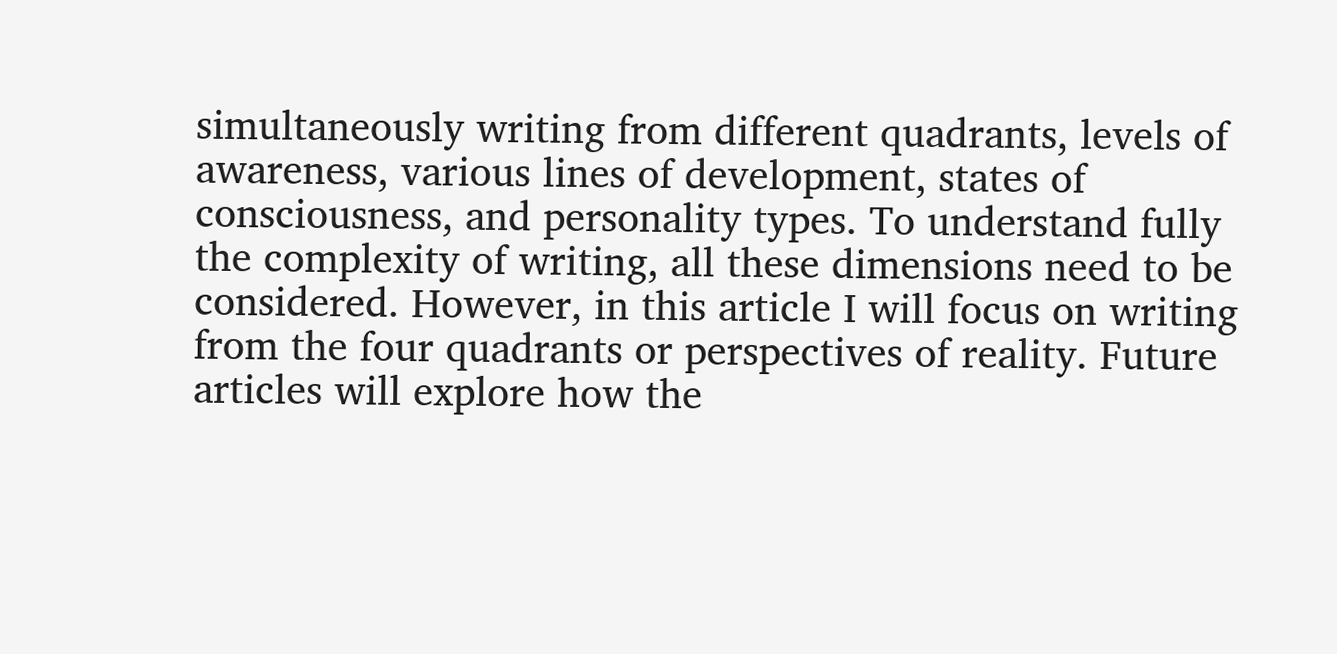simultaneously writing from different quadrants, levels of awareness, various lines of development, states of consciousness, and personality types. To understand fully the complexity of writing, all these dimensions need to be considered. However, in this article I will focus on writing from the four quadrants or perspectives of reality. Future articles will explore how the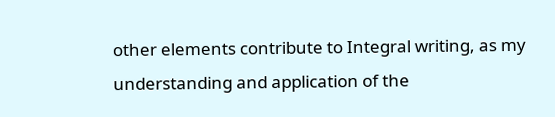other elements contribute to Integral writing, as my understanding and application of the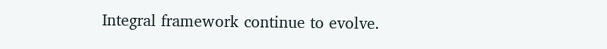Integral framework continue to evolve.